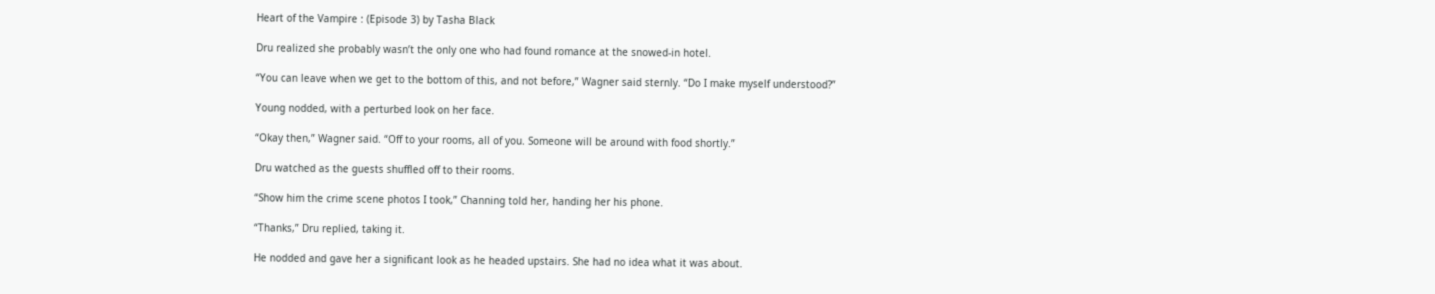Heart of the Vampire : (Episode 3) by Tasha Black

Dru realized she probably wasn’t the only one who had found romance at the snowed-in hotel.

“You can leave when we get to the bottom of this, and not before,” Wagner said sternly. “Do I make myself understood?”

Young nodded, with a perturbed look on her face.

“Okay then,” Wagner said. “Off to your rooms, all of you. Someone will be around with food shortly.”

Dru watched as the guests shuffled off to their rooms.

“Show him the crime scene photos I took,” Channing told her, handing her his phone.

“Thanks,” Dru replied, taking it.

He nodded and gave her a significant look as he headed upstairs. She had no idea what it was about.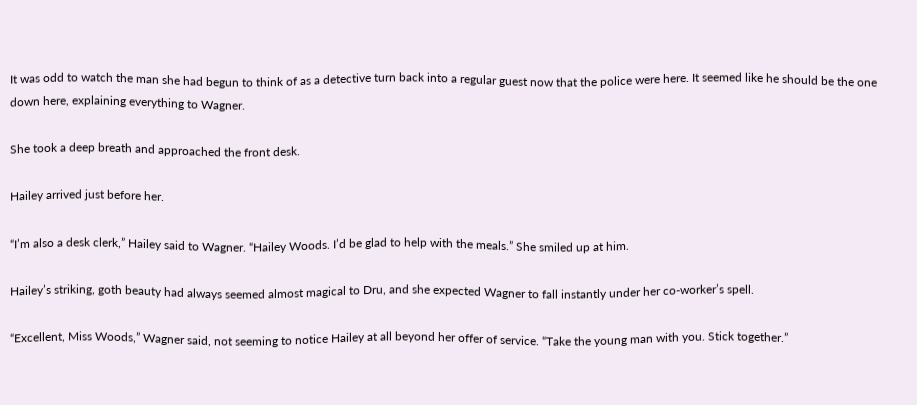It was odd to watch the man she had begun to think of as a detective turn back into a regular guest now that the police were here. It seemed like he should be the one down here, explaining everything to Wagner.

She took a deep breath and approached the front desk.

Hailey arrived just before her.

“I’m also a desk clerk,” Hailey said to Wagner. “Hailey Woods. I’d be glad to help with the meals.” She smiled up at him.

Hailey’s striking, goth beauty had always seemed almost magical to Dru, and she expected Wagner to fall instantly under her co-worker’s spell.

“Excellent, Miss Woods,” Wagner said, not seeming to notice Hailey at all beyond her offer of service. “Take the young man with you. Stick together.”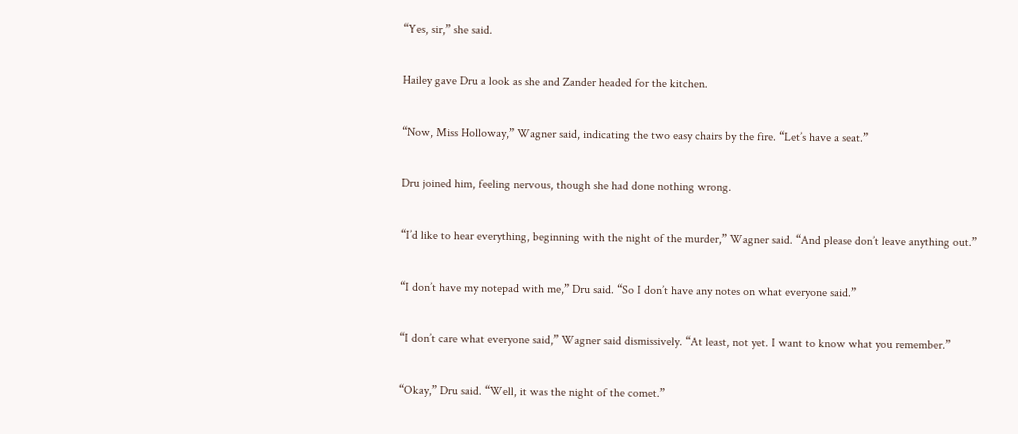“Yes, sir,” she said.

Hailey gave Dru a look as she and Zander headed for the kitchen.

“Now, Miss Holloway,” Wagner said, indicating the two easy chairs by the fire. “Let’s have a seat.”

Dru joined him, feeling nervous, though she had done nothing wrong.

“I’d like to hear everything, beginning with the night of the murder,” Wagner said. “And please don’t leave anything out.”

“I don’t have my notepad with me,” Dru said. “So I don’t have any notes on what everyone said.”

“I don’t care what everyone said,” Wagner said dismissively. “At least, not yet. I want to know what you remember.”

“Okay,” Dru said. “Well, it was the night of the comet.”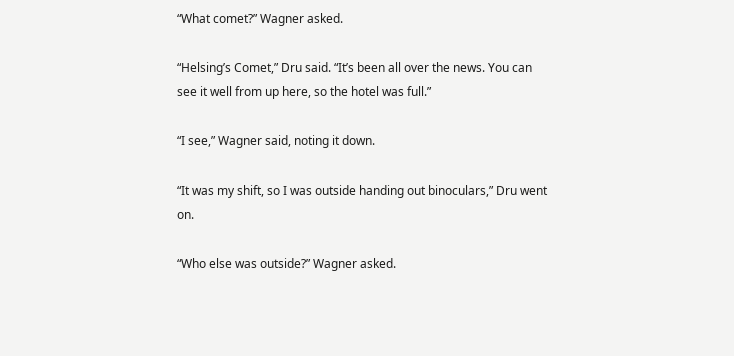“What comet?” Wagner asked.

“Helsing’s Comet,” Dru said. “It’s been all over the news. You can see it well from up here, so the hotel was full.”

“I see,” Wagner said, noting it down.

“It was my shift, so I was outside handing out binoculars,” Dru went on.

“Who else was outside?” Wagner asked.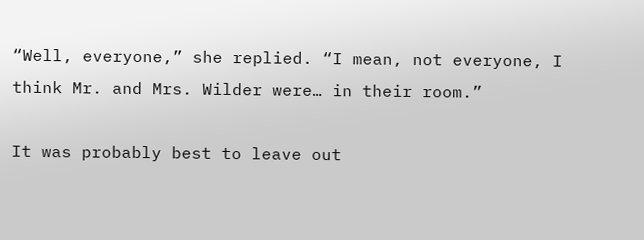“Well, everyone,” she replied. “I mean, not everyone, I think Mr. and Mrs. Wilder were… in their room.”

It was probably best to leave out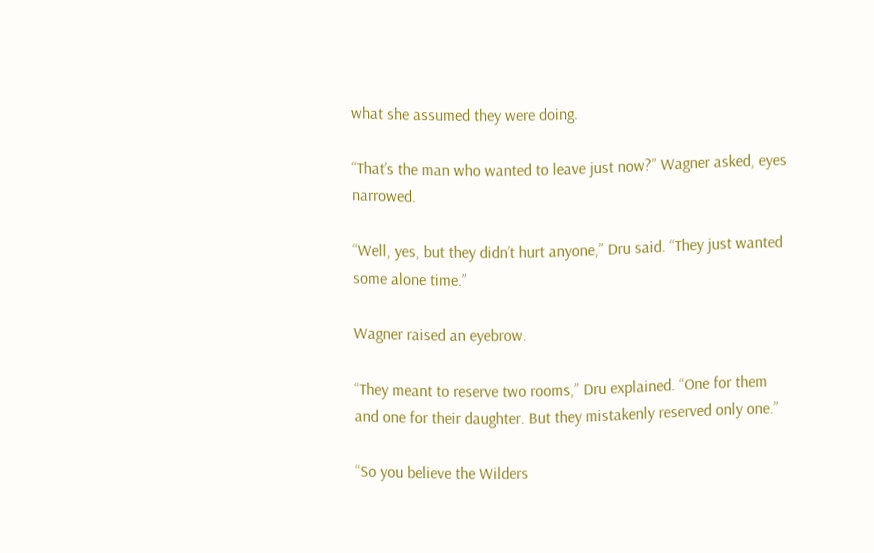what she assumed they were doing.

“That’s the man who wanted to leave just now?” Wagner asked, eyes narrowed.

“Well, yes, but they didn’t hurt anyone,” Dru said. “They just wanted some alone time.”

Wagner raised an eyebrow.

“They meant to reserve two rooms,” Dru explained. “One for them and one for their daughter. But they mistakenly reserved only one.”

“So you believe the Wilders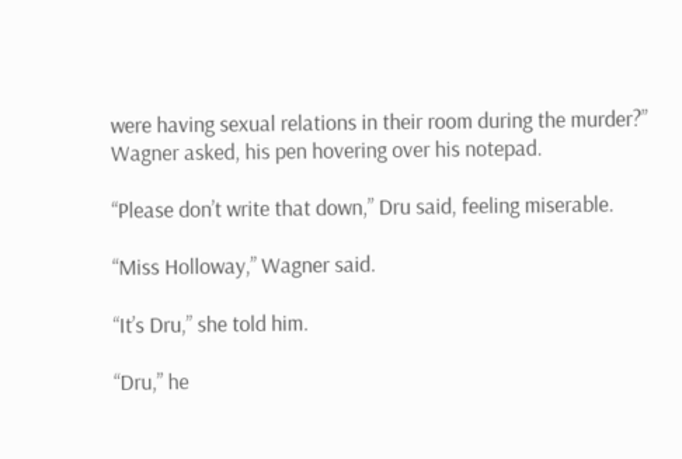were having sexual relations in their room during the murder?” Wagner asked, his pen hovering over his notepad.

“Please don’t write that down,” Dru said, feeling miserable.

“Miss Holloway,” Wagner said.

“It’s Dru,” she told him.

“Dru,” he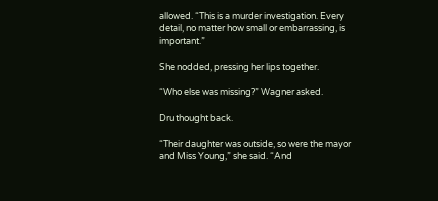allowed. “This is a murder investigation. Every detail, no matter how small or embarrassing, is important.”

She nodded, pressing her lips together.

“Who else was missing?” Wagner asked.

Dru thought back.

“Their daughter was outside, so were the mayor and Miss Young,” she said. “And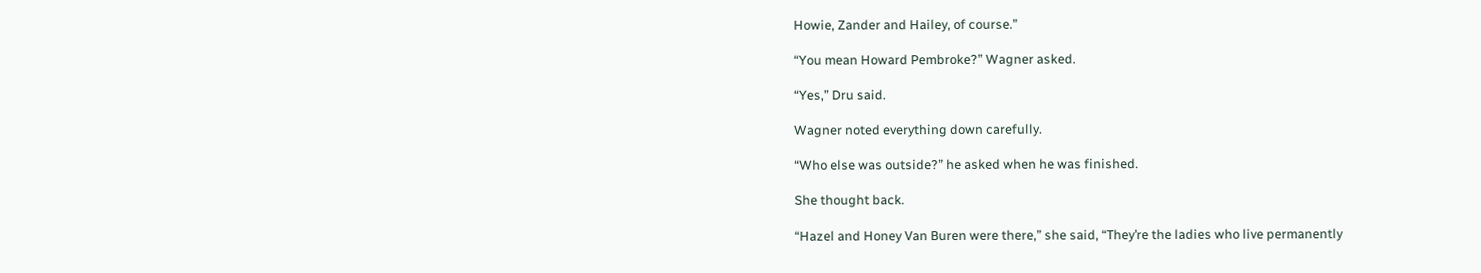Howie, Zander and Hailey, of course.”

“You mean Howard Pembroke?” Wagner asked.

“Yes,” Dru said.

Wagner noted everything down carefully.

“Who else was outside?” he asked when he was finished.

She thought back.

“Hazel and Honey Van Buren were there,” she said, “They’re the ladies who live permanently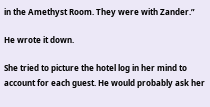in the Amethyst Room. They were with Zander.”

He wrote it down.

She tried to picture the hotel log in her mind to account for each guest. He would probably ask her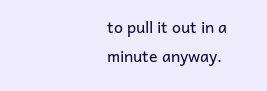to pull it out in a minute anyway.